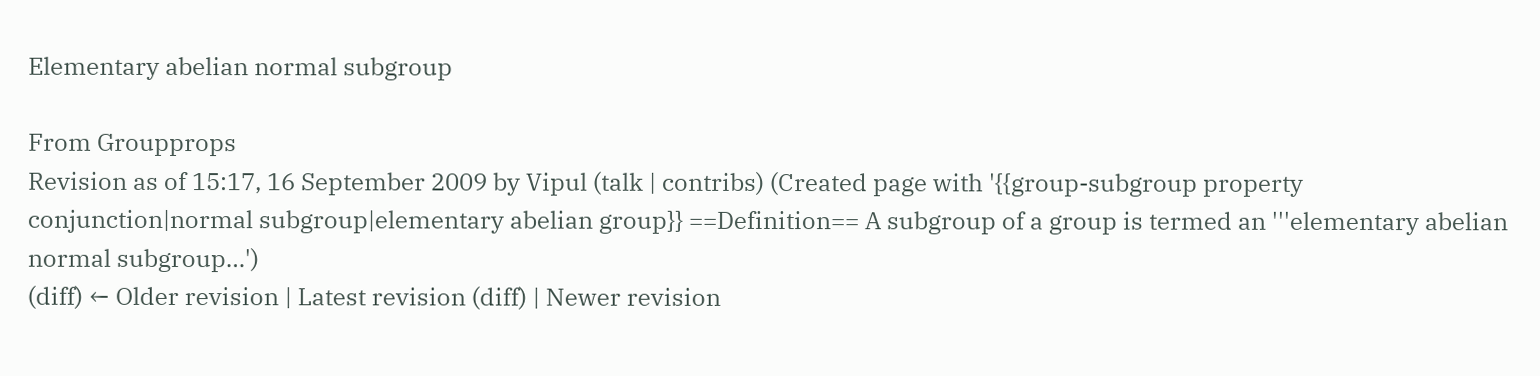Elementary abelian normal subgroup

From Groupprops
Revision as of 15:17, 16 September 2009 by Vipul (talk | contribs) (Created page with '{{group-subgroup property conjunction|normal subgroup|elementary abelian group}} ==Definition== A subgroup of a group is termed an '''elementary abelian normal subgroup…')
(diff) ← Older revision | Latest revision (diff) | Newer revision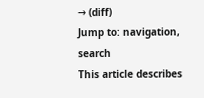→ (diff)
Jump to: navigation, search
This article describes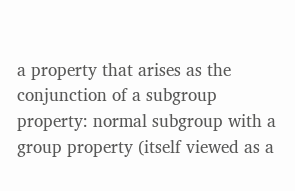a property that arises as the conjunction of a subgroup property: normal subgroup with a group property (itself viewed as a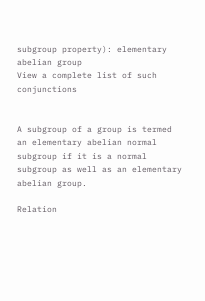subgroup property): elementary abelian group
View a complete list of such conjunctions


A subgroup of a group is termed an elementary abelian normal subgroup if it is a normal subgroup as well as an elementary abelian group.

Relation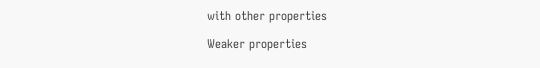with other properties

Weaker properties